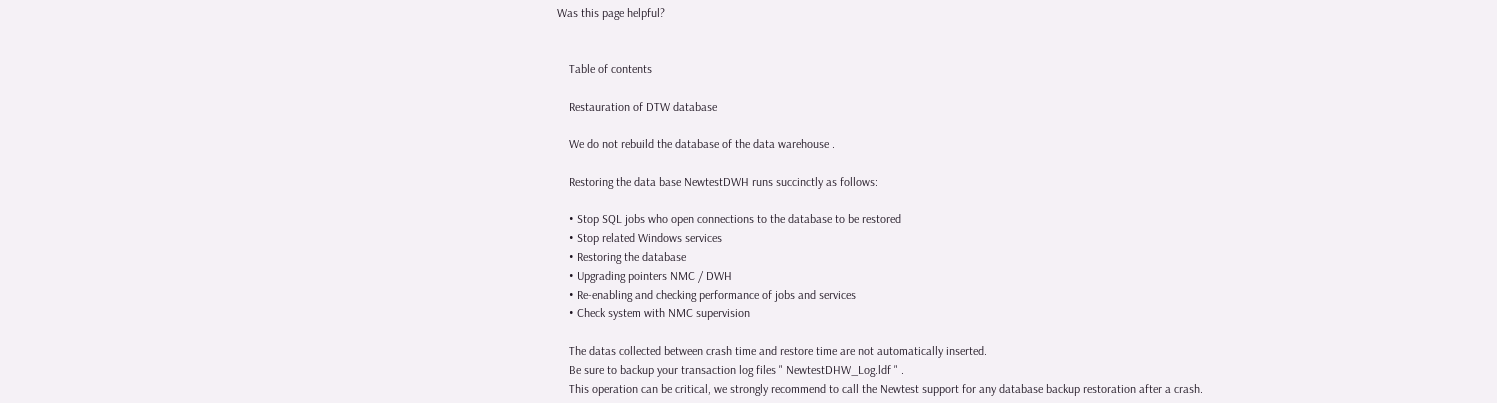Was this page helpful?


    Table of contents

    Restauration of DTW database

    We do not rebuild the database of the data warehouse .

    Restoring the data base NewtestDWH runs succinctly as follows:

    • Stop SQL jobs who open connections to the database to be restored
    • Stop related Windows services
    • Restoring the database
    • Upgrading pointers NMC / DWH
    • Re-enabling and checking performance of jobs and services
    • Check system with NMC supervision

    The datas collected between crash time and restore time are not automatically inserted.
    Be sure to backup your transaction log files " NewtestDHW_Log.ldf " .
    This operation can be critical, we strongly recommend to call the Newtest support for any database backup restoration after a crash.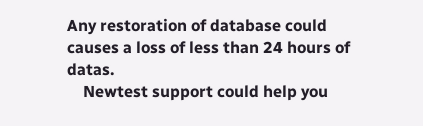Any restoration of database could causes a loss of less than 24 hours of datas.
    Newtest support could help you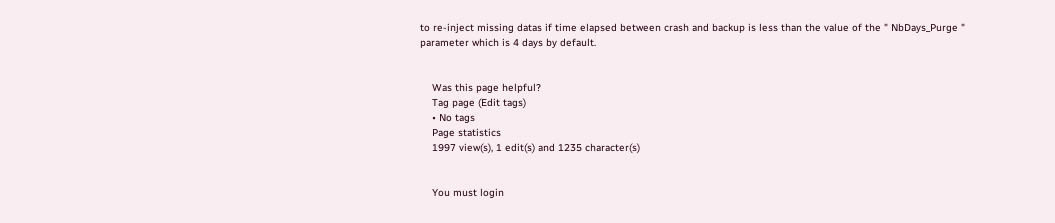to re-inject missing datas if time elapsed between crash and backup is less than the value of the " NbDays_Purge " parameter which is 4 days by default.


    Was this page helpful?
    Tag page (Edit tags)
    • No tags
    Page statistics
    1997 view(s), 1 edit(s) and 1235 character(s)


    You must login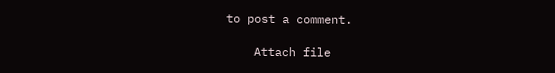to post a comment.

    Attach file